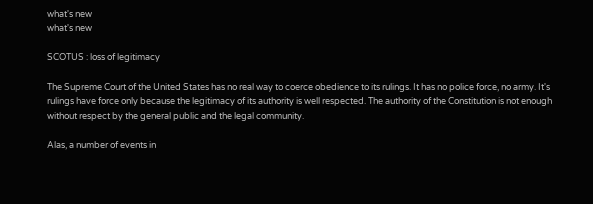what's new
what's new

SCOTUS : loss of legitimacy

The Supreme Court of the United States has no real way to coerce obedience to its rulings. It has no police force, no army. It's rulings have force only because the legitimacy of its authority is well respected. The authority of the Constitution is not enough without respect by the general public and the legal community.

Alas, a number of events in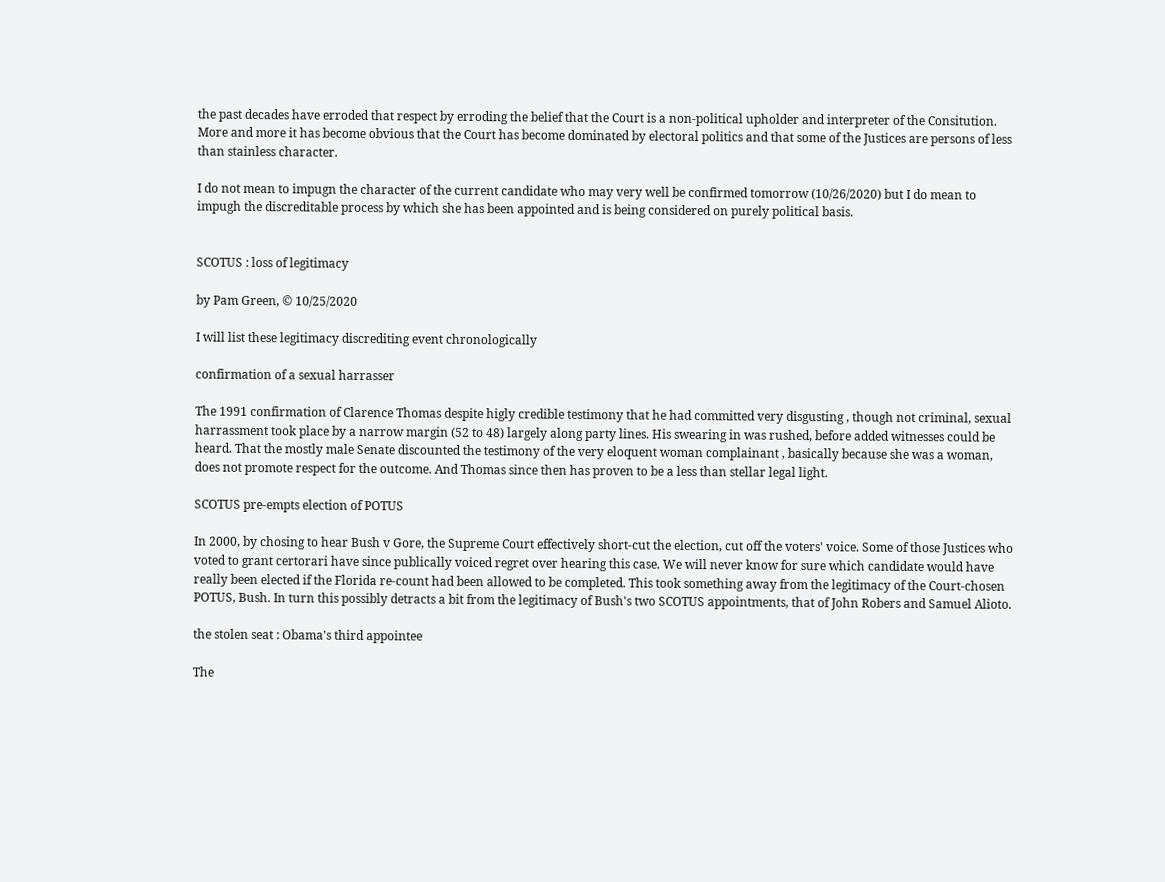the past decades have erroded that respect by erroding the belief that the Court is a non-political upholder and interpreter of the Consitution. More and more it has become obvious that the Court has become dominated by electoral politics and that some of the Justices are persons of less than stainless character.

I do not mean to impugn the character of the current candidate who may very well be confirmed tomorrow (10/26/2020) but I do mean to impugh the discreditable process by which she has been appointed and is being considered on purely political basis.


SCOTUS : loss of legitimacy

by Pam Green, © 10/25/2020

I will list these legitimacy discrediting event chronologically

confirmation of a sexual harrasser

The 1991 confirmation of Clarence Thomas despite higly credible testimony that he had committed very disgusting , though not criminal, sexual harrassment took place by a narrow margin (52 to 48) largely along party lines. His swearing in was rushed, before added witnesses could be heard. That the mostly male Senate discounted the testimony of the very eloquent woman complainant , basically because she was a woman, does not promote respect for the outcome. And Thomas since then has proven to be a less than stellar legal light.

SCOTUS pre-empts election of POTUS

In 2000, by chosing to hear Bush v Gore, the Supreme Court effectively short-cut the election, cut off the voters' voice. Some of those Justices who voted to grant certorari have since publically voiced regret over hearing this case. We will never know for sure which candidate would have really been elected if the Florida re-count had been allowed to be completed. This took something away from the legitimacy of the Court-chosen POTUS, Bush. In turn this possibly detracts a bit from the legitimacy of Bush's two SCOTUS appointments, that of John Robers and Samuel Alioto.

the stolen seat : Obama's third appointee

The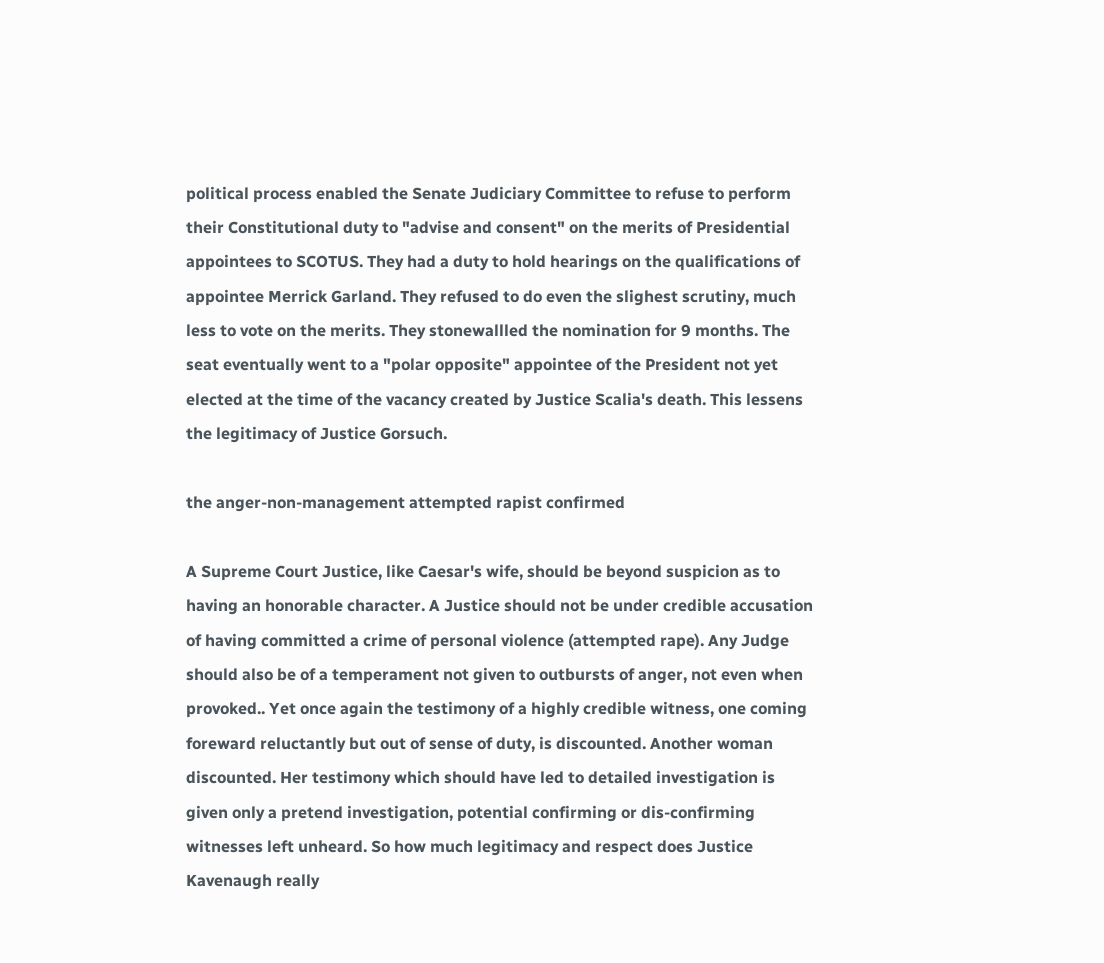political process enabled the Senate Judiciary Committee to refuse to perform their Constitutional duty to "advise and consent" on the merits of Presidential appointees to SCOTUS. They had a duty to hold hearings on the qualifications of appointee Merrick Garland. They refused to do even the slighest scrutiny, much less to vote on the merits. They stonewallled the nomination for 9 months. The seat eventually went to a "polar opposite" appointee of the President not yet elected at the time of the vacancy created by Justice Scalia's death. This lessens the legitimacy of Justice Gorsuch.

the anger-non-management attempted rapist confirmed

A Supreme Court Justice, like Caesar's wife, should be beyond suspicion as to having an honorable character. A Justice should not be under credible accusation of having committed a crime of personal violence (attempted rape). Any Judge should also be of a temperament not given to outbursts of anger, not even when provoked.. Yet once again the testimony of a highly credible witness, one coming foreward reluctantly but out of sense of duty, is discounted. Another woman discounted. Her testimony which should have led to detailed investigation is given only a pretend investigation, potential confirming or dis-confirming witnesses left unheard. So how much legitimacy and respect does Justice Kavenaugh really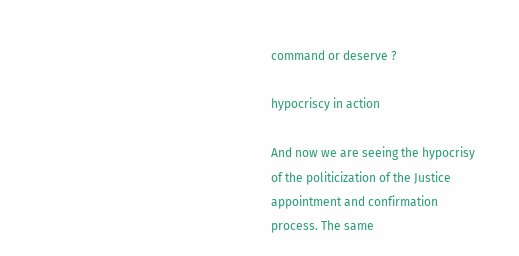command or deserve ?

hypocriscy in action

And now we are seeing the hypocrisy of the politicization of the Justice appointment and confirmation process. The same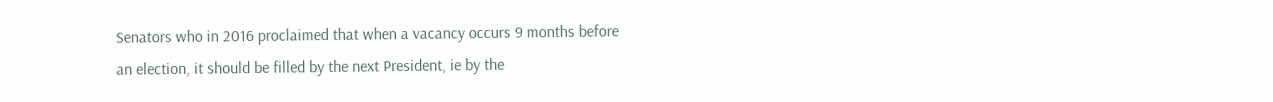Senators who in 2016 proclaimed that when a vacancy occurs 9 months before an election, it should be filled by the next President, ie by the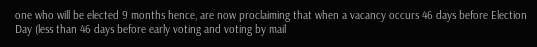one who will be elected 9 months hence, are now proclaiming that when a vacancy occurs 46 days before Election Day (less than 46 days before early voting and voting by mail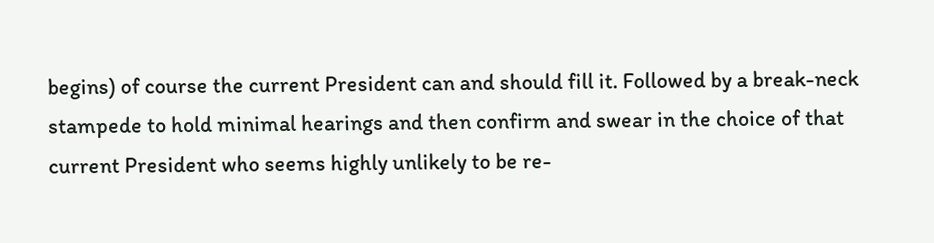begins) of course the current President can and should fill it. Followed by a break-neck stampede to hold minimal hearings and then confirm and swear in the choice of that current President who seems highly unlikely to be re-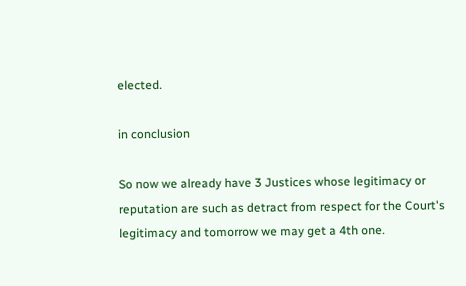elected.

in conclusion

So now we already have 3 Justices whose legitimacy or reputation are such as detract from respect for the Court's legitimacy and tomorrow we may get a 4th one.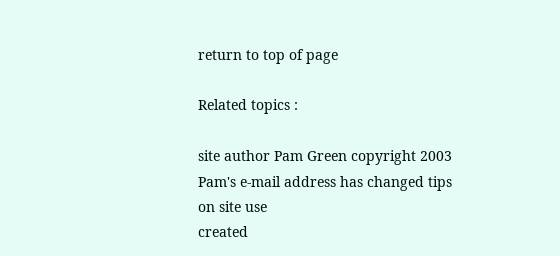return to top of page

Related topics :

site author Pam Green copyright 2003
Pam's e-mail address has changed tips on site use
created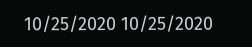10/25/2020 10/25/2020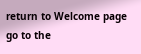return to Welcome page go to the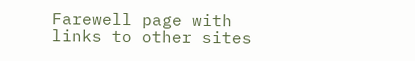Farewell page with links to other sites